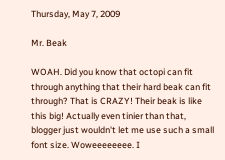Thursday, May 7, 2009

Mr. Beak

WOAH. Did you know that octopi can fit through anything that their hard beak can fit through? That is CRAZY! Their beak is like this big! Actually even tinier than that, blogger just wouldn't let me use such a small font size. Woweeeeeeee. I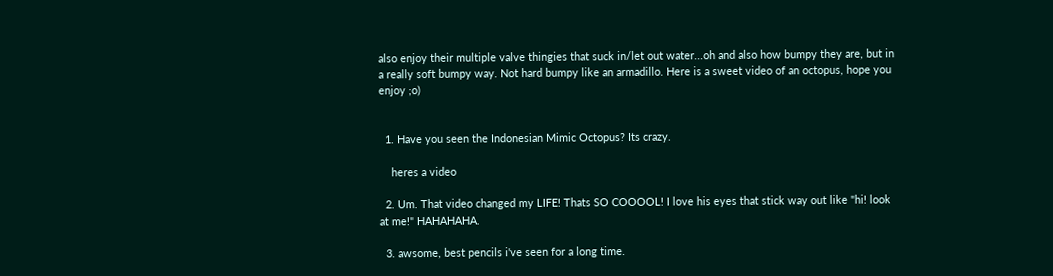also enjoy their multiple valve thingies that suck in/let out water...oh and also how bumpy they are, but in a really soft bumpy way. Not hard bumpy like an armadillo. Here is a sweet video of an octopus, hope you enjoy ;o)


  1. Have you seen the Indonesian Mimic Octopus? Its crazy.

    heres a video

  2. Um. That video changed my LIFE! Thats SO COOOOL! I love his eyes that stick way out like "hi! look at me!" HAHAHAHA.

  3. awsome, best pencils i've seen for a long time.